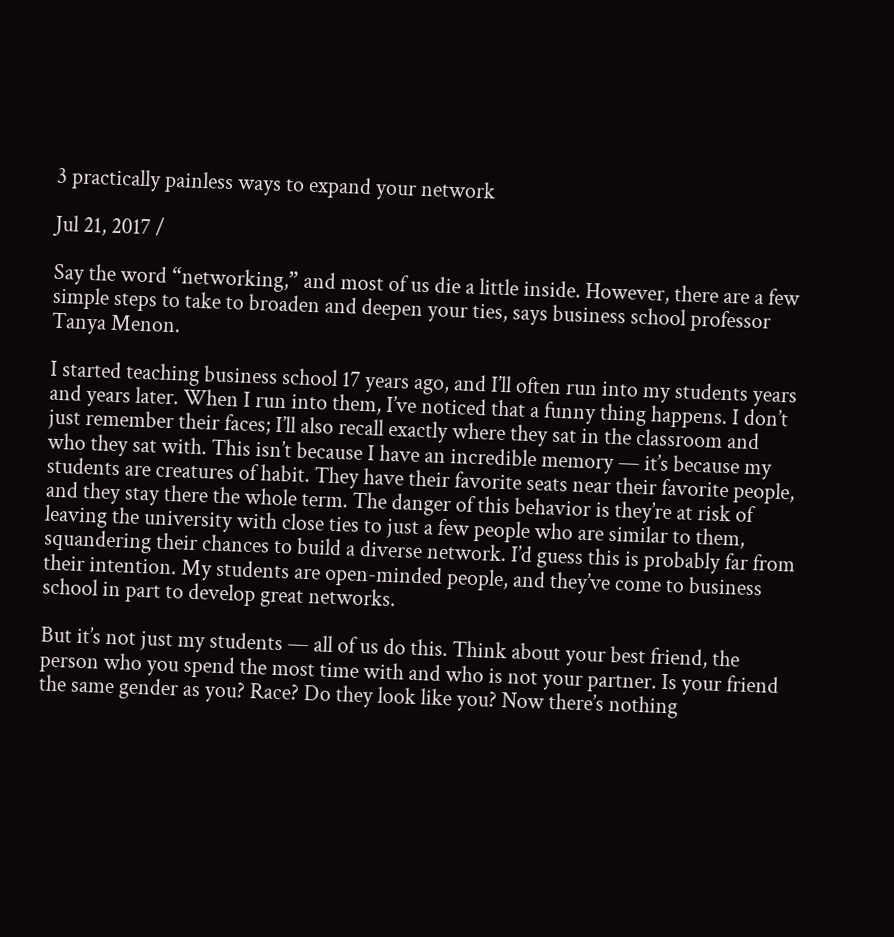3 practically painless ways to expand your network

Jul 21, 2017 /

Say the word “networking,” and most of us die a little inside. However, there are a few simple steps to take to broaden and deepen your ties, says business school professor Tanya Menon.

I started teaching business school 17 years ago, and I’ll often run into my students years and years later. When I run into them, I’ve noticed that a funny thing happens. I don’t just remember their faces; I’ll also recall exactly where they sat in the classroom and who they sat with. This isn’t because I have an incredible memory — it’s because my students are creatures of habit. They have their favorite seats near their favorite people, and they stay there the whole term. The danger of this behavior is they’re at risk of leaving the university with close ties to just a few people who are similar to them, squandering their chances to build a diverse network. I’d guess this is probably far from their intention. My students are open-minded people, and they’ve come to business school in part to develop great networks.

But it’s not just my students — all of us do this. Think about your best friend, the person who you spend the most time with and who is not your partner. Is your friend the same gender as you? Race? Do they look like you? Now there’s nothing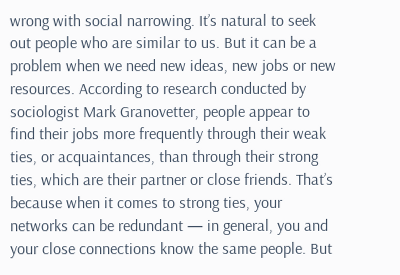wrong with social narrowing. It’s natural to seek out people who are similar to us. But it can be a problem when we need new ideas, new jobs or new resources. According to research conducted by sociologist Mark Granovetter, people appear to find their jobs more frequently through their weak ties, or acquaintances, than through their strong ties, which are their partner or close friends. That’s because when it comes to strong ties, your networks can be redundant — in general, you and your close connections know the same people. But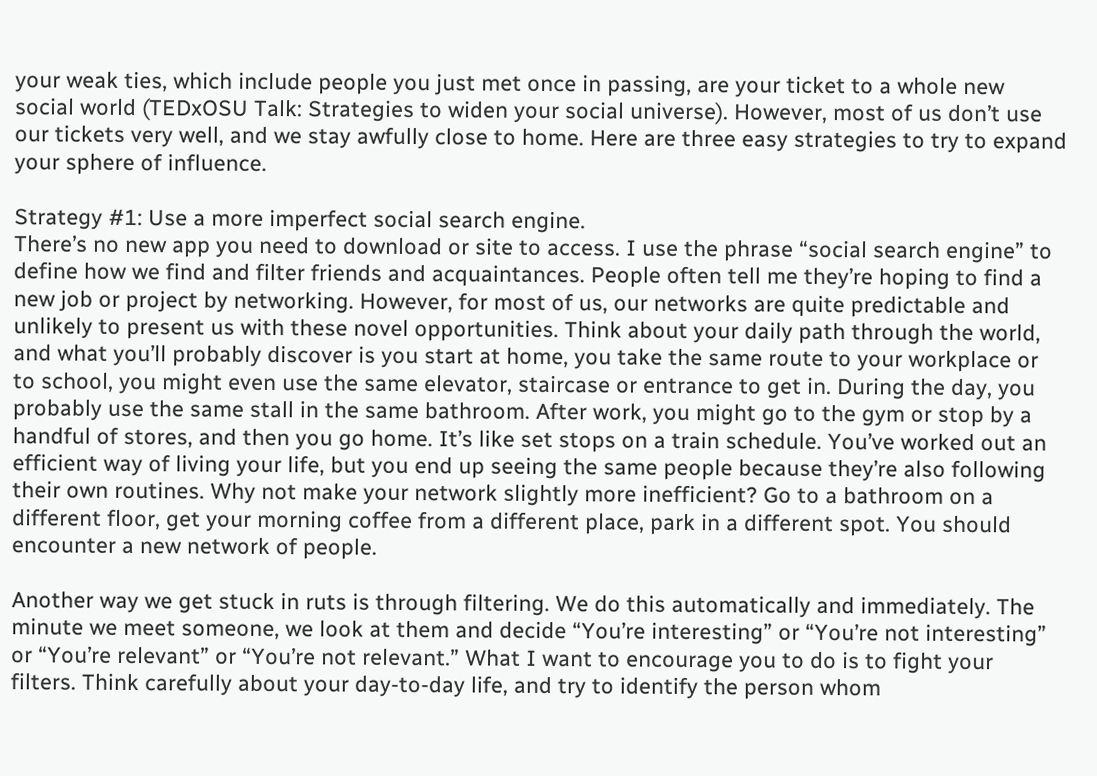your weak ties, which include people you just met once in passing, are your ticket to a whole new social world (TEDxOSU Talk: Strategies to widen your social universe). However, most of us don’t use our tickets very well, and we stay awfully close to home. Here are three easy strategies to try to expand your sphere of influence.

Strategy #1: Use a more imperfect social search engine.
There’s no new app you need to download or site to access. I use the phrase “social search engine” to define how we find and filter friends and acquaintances. People often tell me they’re hoping to find a new job or project by networking. However, for most of us, our networks are quite predictable and unlikely to present us with these novel opportunities. Think about your daily path through the world, and what you’ll probably discover is you start at home, you take the same route to your workplace or to school, you might even use the same elevator, staircase or entrance to get in. During the day, you probably use the same stall in the same bathroom. After work, you might go to the gym or stop by a handful of stores, and then you go home. It’s like set stops on a train schedule. You’ve worked out an efficient way of living your life, but you end up seeing the same people because they’re also following their own routines. Why not make your network slightly more inefficient? Go to a bathroom on a different floor, get your morning coffee from a different place, park in a different spot. You should encounter a new network of people.

Another way we get stuck in ruts is through filtering. We do this automatically and immediately. The minute we meet someone, we look at them and decide “You’re interesting” or “You’re not interesting” or “You’re relevant” or “You’re not relevant.” What I want to encourage you to do is to fight your filters. Think carefully about your day-to-day life, and try to identify the person whom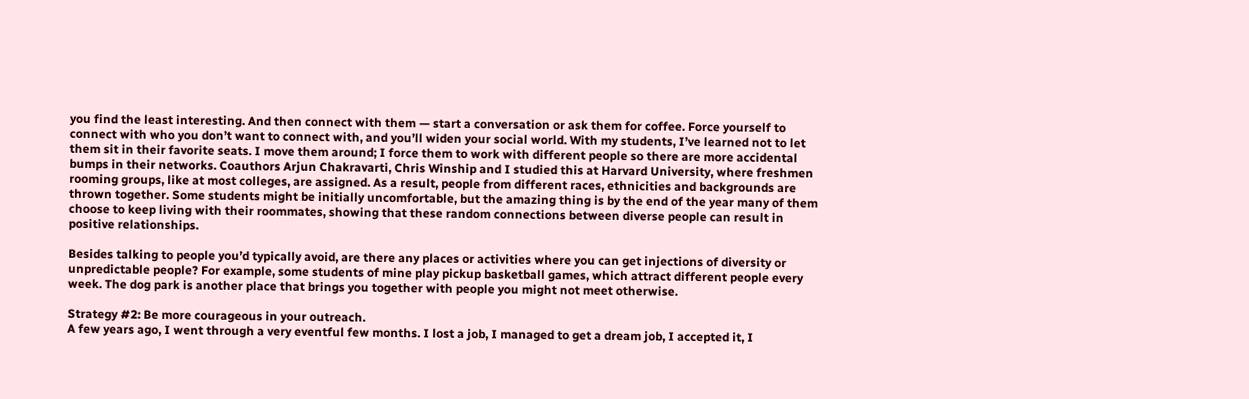you find the least interesting. And then connect with them — start a conversation or ask them for coffee. Force yourself to connect with who you don’t want to connect with, and you’ll widen your social world. With my students, I’ve learned not to let them sit in their favorite seats. I move them around; I force them to work with different people so there are more accidental bumps in their networks. Coauthors Arjun Chakravarti, Chris Winship and I studied this at Harvard University, where freshmen rooming groups, like at most colleges, are assigned. As a result, people from different races, ethnicities and backgrounds are thrown together. Some students might be initially uncomfortable, but the amazing thing is by the end of the year many of them choose to keep living with their roommates, showing that these random connections between diverse people can result in positive relationships.

Besides talking to people you’d typically avoid, are there any places or activities where you can get injections of diversity or unpredictable people? For example, some students of mine play pickup basketball games, which attract different people every week. The dog park is another place that brings you together with people you might not meet otherwise.

Strategy #2: Be more courageous in your outreach.
A few years ago, I went through a very eventful few months. I lost a job, I managed to get a dream job, I accepted it, I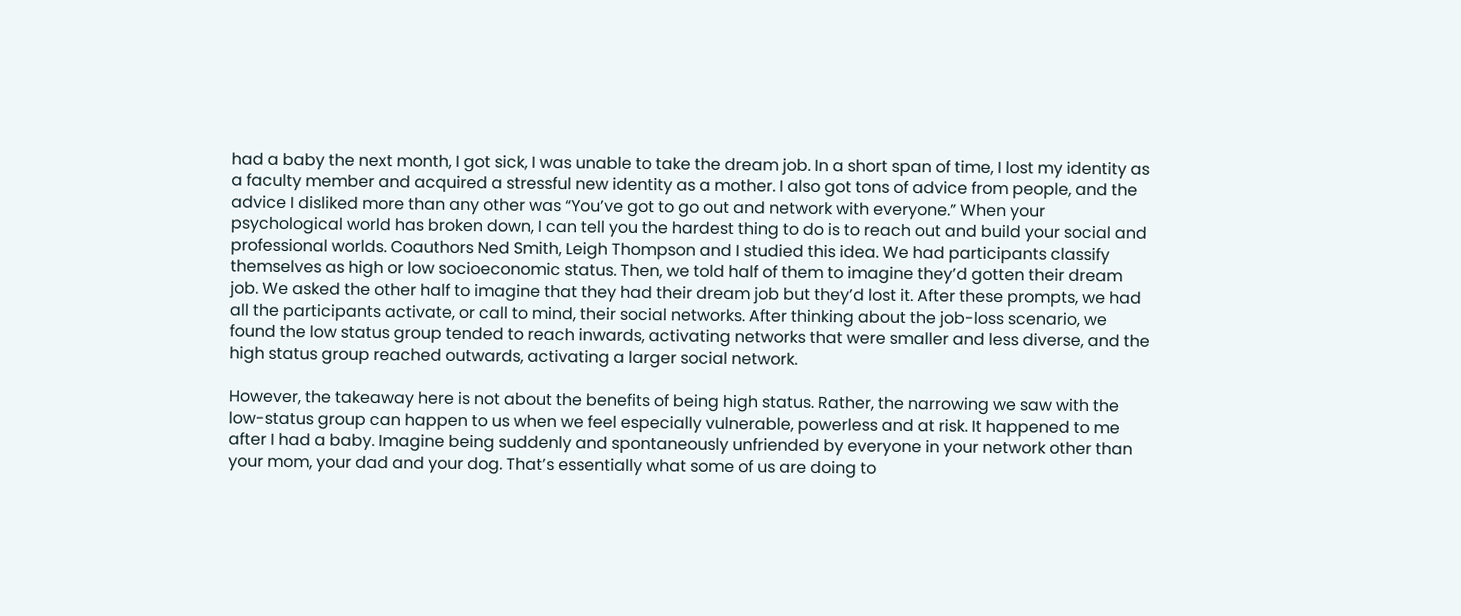had a baby the next month, I got sick, I was unable to take the dream job. In a short span of time, I lost my identity as a faculty member and acquired a stressful new identity as a mother. I also got tons of advice from people, and the advice I disliked more than any other was “You’ve got to go out and network with everyone.” When your psychological world has broken down, I can tell you the hardest thing to do is to reach out and build your social and professional worlds. Coauthors Ned Smith, Leigh Thompson and I studied this idea. We had participants classify themselves as high or low socioeconomic status. Then, we told half of them to imagine they’d gotten their dream job. We asked the other half to imagine that they had their dream job but they’d lost it. After these prompts, we had all the participants activate, or call to mind, their social networks. After thinking about the job-loss scenario, we found the low status group tended to reach inwards, activating networks that were smaller and less diverse, and the high status group reached outwards, activating a larger social network.

However, the takeaway here is not about the benefits of being high status. Rather, the narrowing we saw with the low-status group can happen to us when we feel especially vulnerable, powerless and at risk. It happened to me after I had a baby. Imagine being suddenly and spontaneously unfriended by everyone in your network other than your mom, your dad and your dog. That’s essentially what some of us are doing to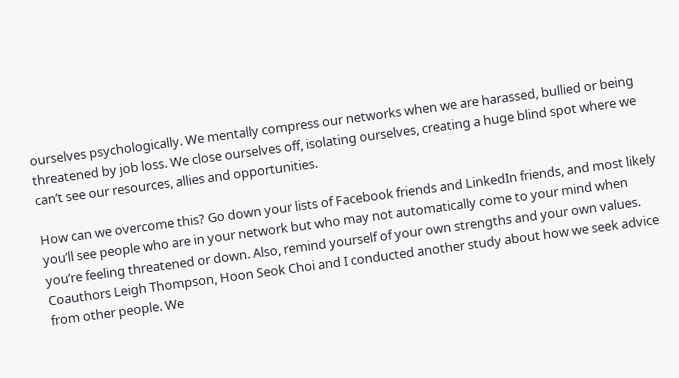ourselves psychologically. We mentally compress our networks when we are harassed, bullied or being threatened by job loss. We close ourselves off, isolating ourselves, creating a huge blind spot where we can’t see our resources, allies and opportunities.

How can we overcome this? Go down your lists of Facebook friends and LinkedIn friends, and most likely you’ll see people who are in your network but who may not automatically come to your mind when you’re feeling threatened or down. Also, remind yourself of your own strengths and your own values. Coauthors Leigh Thompson, Hoon Seok Choi and I conducted another study about how we seek advice from other people. We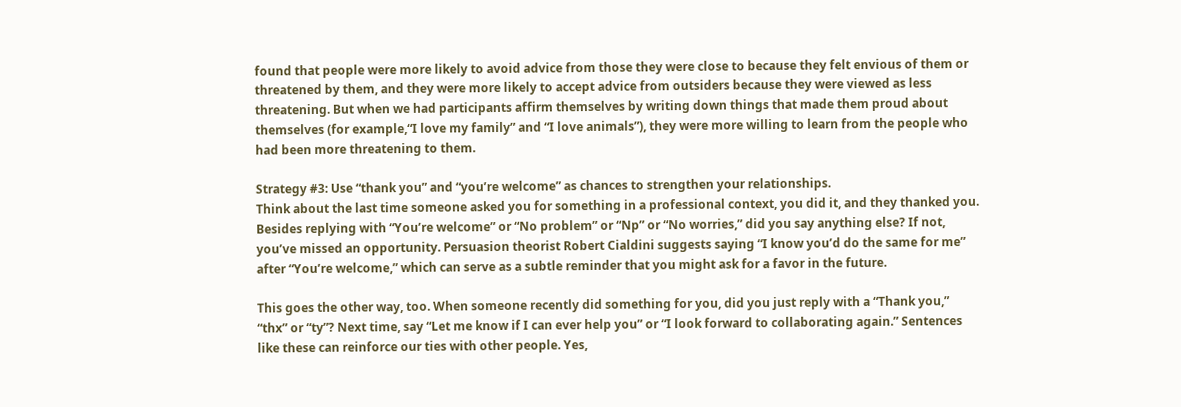found that people were more likely to avoid advice from those they were close to because they felt envious of them or threatened by them, and they were more likely to accept advice from outsiders because they were viewed as less threatening. But when we had participants affirm themselves by writing down things that made them proud about themselves (for example,“I love my family” and “I love animals”), they were more willing to learn from the people who had been more threatening to them.

Strategy #3: Use “thank you” and “you’re welcome” as chances to strengthen your relationships.
Think about the last time someone asked you for something in a professional context, you did it, and they thanked you. Besides replying with “You’re welcome” or “No problem” or “Np” or “No worries,” did you say anything else? If not, you’ve missed an opportunity. Persuasion theorist Robert Cialdini suggests saying “I know you’d do the same for me” after “You’re welcome,” which can serve as a subtle reminder that you might ask for a favor in the future.

This goes the other way, too. When someone recently did something for you, did you just reply with a “Thank you,” “thx” or “ty”? Next time, say “Let me know if I can ever help you” or “I look forward to collaborating again.” Sentences like these can reinforce our ties with other people. Yes,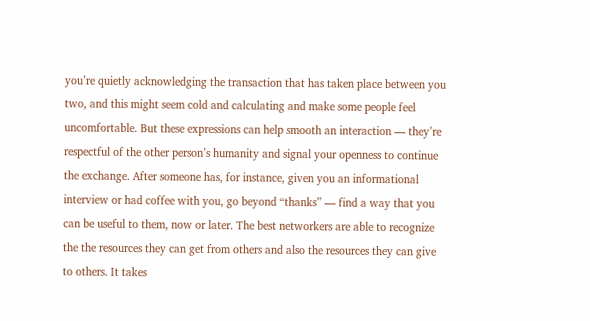you’re quietly acknowledging the transaction that has taken place between you two, and this might seem cold and calculating and make some people feel uncomfortable. But these expressions can help smooth an interaction — they’re respectful of the other person’s humanity and signal your openness to continue the exchange. After someone has, for instance, given you an informational interview or had coffee with you, go beyond “thanks” — find a way that you can be useful to them, now or later. The best networkers are able to recognize the the resources they can get from others and also the resources they can give to others. It takes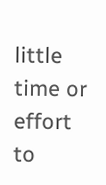little time or effort to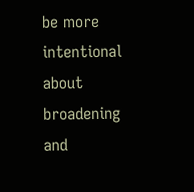be more intentional about broadening and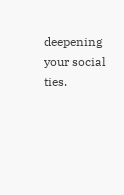deepening your social ties.